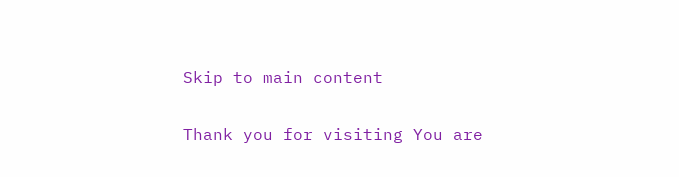Skip to main content

Thank you for visiting You are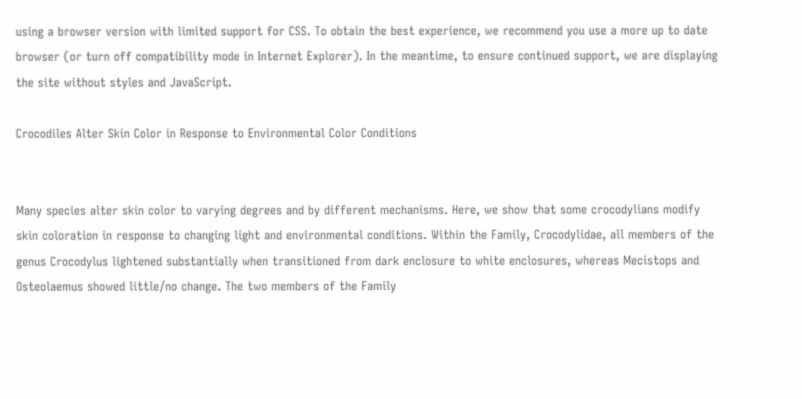using a browser version with limited support for CSS. To obtain the best experience, we recommend you use a more up to date browser (or turn off compatibility mode in Internet Explorer). In the meantime, to ensure continued support, we are displaying the site without styles and JavaScript.

Crocodiles Alter Skin Color in Response to Environmental Color Conditions


Many species alter skin color to varying degrees and by different mechanisms. Here, we show that some crocodylians modify skin coloration in response to changing light and environmental conditions. Within the Family, Crocodylidae, all members of the genus Crocodylus lightened substantially when transitioned from dark enclosure to white enclosures, whereas Mecistops and Osteolaemus showed little/no change. The two members of the Family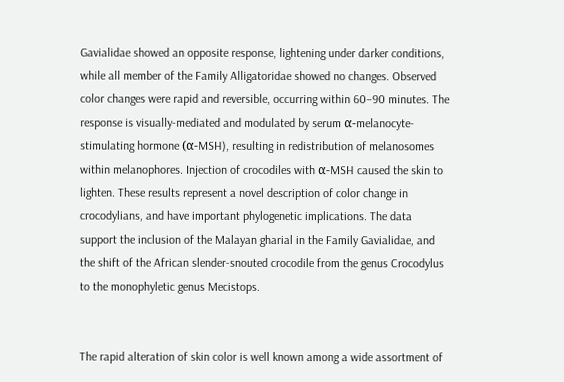Gavialidae showed an opposite response, lightening under darker conditions, while all member of the Family Alligatoridae showed no changes. Observed color changes were rapid and reversible, occurring within 60–90 minutes. The response is visually-mediated and modulated by serum α-melanocyte-stimulating hormone (α-MSH), resulting in redistribution of melanosomes within melanophores. Injection of crocodiles with α-MSH caused the skin to lighten. These results represent a novel description of color change in crocodylians, and have important phylogenetic implications. The data support the inclusion of the Malayan gharial in the Family Gavialidae, and the shift of the African slender-snouted crocodile from the genus Crocodylus to the monophyletic genus Mecistops.


The rapid alteration of skin color is well known among a wide assortment of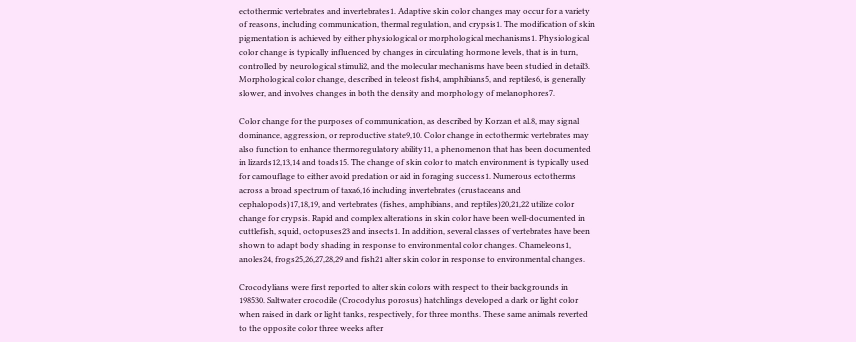ectothermic vertebrates and invertebrates1. Adaptive skin color changes may occur for a variety of reasons, including communication, thermal regulation, and crypsis1. The modification of skin pigmentation is achieved by either physiological or morphological mechanisms1. Physiological color change is typically influenced by changes in circulating hormone levels, that is in turn, controlled by neurological stimuli2, and the molecular mechanisms have been studied in detail3. Morphological color change, described in teleost fish4, amphibians5, and reptiles6, is generally slower, and involves changes in both the density and morphology of melanophores7.

Color change for the purposes of communication, as described by Korzan et al.8, may signal dominance, aggression, or reproductive state9,10. Color change in ectothermic vertebrates may also function to enhance thermoregulatory ability11, a phenomenon that has been documented in lizards12,13,14 and toads15. The change of skin color to match environment is typically used for camouflage to either avoid predation or aid in foraging success1. Numerous ectotherms across a broad spectrum of taxa6,16 including invertebrates (crustaceans and cephalopods)17,18,19, and vertebrates (fishes, amphibians, and reptiles)20,21,22 utilize color change for crypsis. Rapid and complex alterations in skin color have been well-documented in cuttlefish, squid, octopuses23 and insects1. In addition, several classes of vertebrates have been shown to adapt body shading in response to environmental color changes. Chameleons1, anoles24, frogs25,26,27,28,29 and fish21 alter skin color in response to environmental changes.

Crocodylians were first reported to alter skin colors with respect to their backgrounds in 198530. Saltwater crocodile (Crocodylus porosus) hatchlings developed a dark or light color when raised in dark or light tanks, respectively, for three months. These same animals reverted to the opposite color three weeks after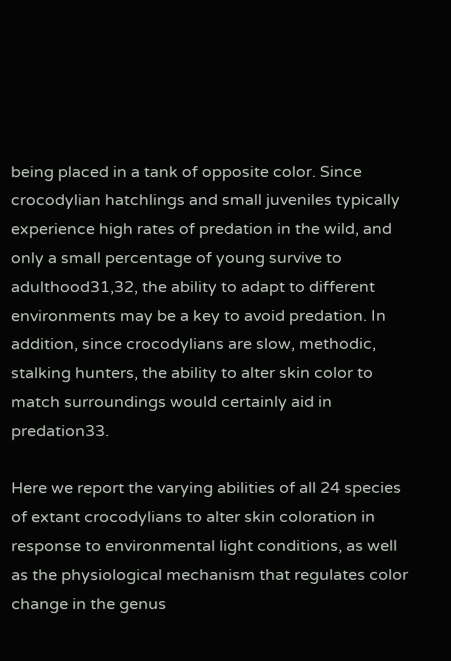being placed in a tank of opposite color. Since crocodylian hatchlings and small juveniles typically experience high rates of predation in the wild, and only a small percentage of young survive to adulthood31,32, the ability to adapt to different environments may be a key to avoid predation. In addition, since crocodylians are slow, methodic, stalking hunters, the ability to alter skin color to match surroundings would certainly aid in predation33.

Here we report the varying abilities of all 24 species of extant crocodylians to alter skin coloration in response to environmental light conditions, as well as the physiological mechanism that regulates color change in the genus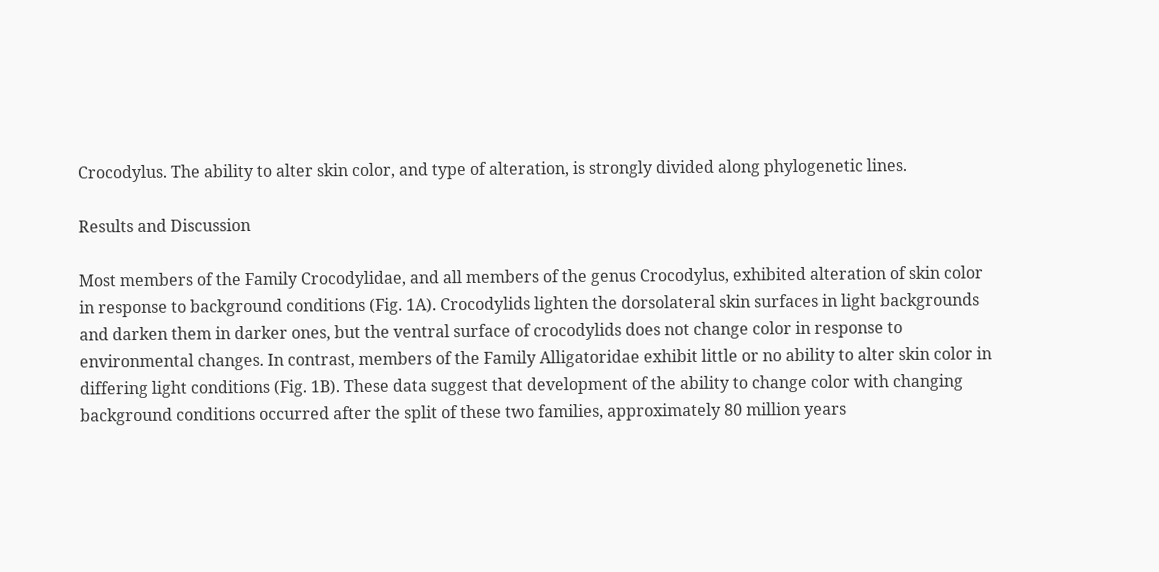Crocodylus. The ability to alter skin color, and type of alteration, is strongly divided along phylogenetic lines.

Results and Discussion

Most members of the Family Crocodylidae, and all members of the genus Crocodylus, exhibited alteration of skin color in response to background conditions (Fig. 1A). Crocodylids lighten the dorsolateral skin surfaces in light backgrounds and darken them in darker ones, but the ventral surface of crocodylids does not change color in response to environmental changes. In contrast, members of the Family Alligatoridae exhibit little or no ability to alter skin color in differing light conditions (Fig. 1B). These data suggest that development of the ability to change color with changing background conditions occurred after the split of these two families, approximately 80 million years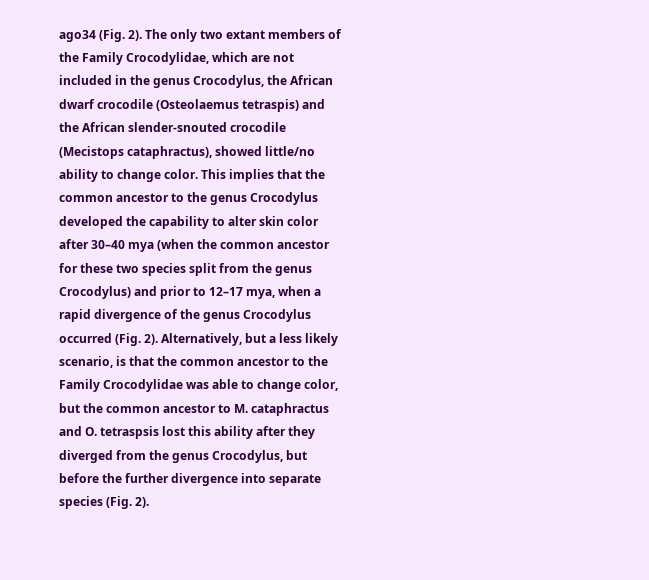ago34 (Fig. 2). The only two extant members of the Family Crocodylidae, which are not included in the genus Crocodylus, the African dwarf crocodile (Osteolaemus tetraspis) and the African slender-snouted crocodile (Mecistops cataphractus), showed little/no ability to change color. This implies that the common ancestor to the genus Crocodylus developed the capability to alter skin color after 30–40 mya (when the common ancestor for these two species split from the genus Crocodylus) and prior to 12–17 mya, when a rapid divergence of the genus Crocodylus occurred (Fig. 2). Alternatively, but a less likely scenario, is that the common ancestor to the Family Crocodylidae was able to change color, but the common ancestor to M. cataphractus and O. tetraspsis lost this ability after they diverged from the genus Crocodylus, but before the further divergence into separate species (Fig. 2).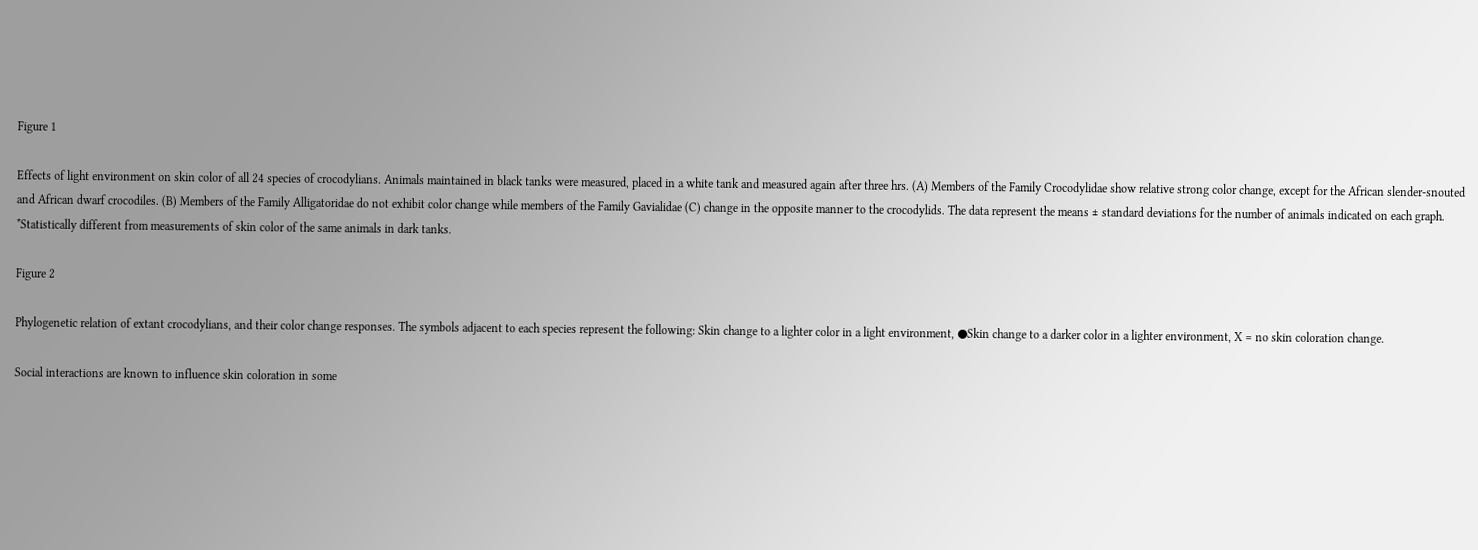Figure 1

Effects of light environment on skin color of all 24 species of crocodylians. Animals maintained in black tanks were measured, placed in a white tank and measured again after three hrs. (A) Members of the Family Crocodylidae show relative strong color change, except for the African slender-snouted and African dwarf crocodiles. (B) Members of the Family Alligatoridae do not exhibit color change while members of the Family Gavialidae (C) change in the opposite manner to the crocodylids. The data represent the means ± standard deviations for the number of animals indicated on each graph. *Statistically different from measurements of skin color of the same animals in dark tanks.

Figure 2

Phylogenetic relation of extant crocodylians, and their color change responses. The symbols adjacent to each species represent the following: Skin change to a lighter color in a light environment, ●Skin change to a darker color in a lighter environment, X = no skin coloration change.

Social interactions are known to influence skin coloration in some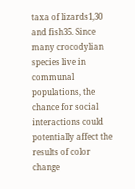taxa of lizards1,30 and fish35. Since many crocodylian species live in communal populations, the chance for social interactions could potentially affect the results of color change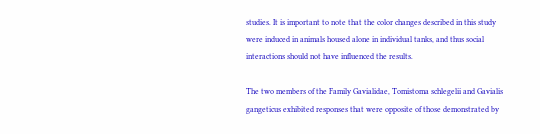studies. It is important to note that the color changes described in this study were induced in animals housed alone in individual tanks, and thus social interactions should not have influenced the results.

The two members of the Family Gavialidae, Tomistoma schlegelii and Gavialis gangeticus exhibited responses that were opposite of those demonstrated by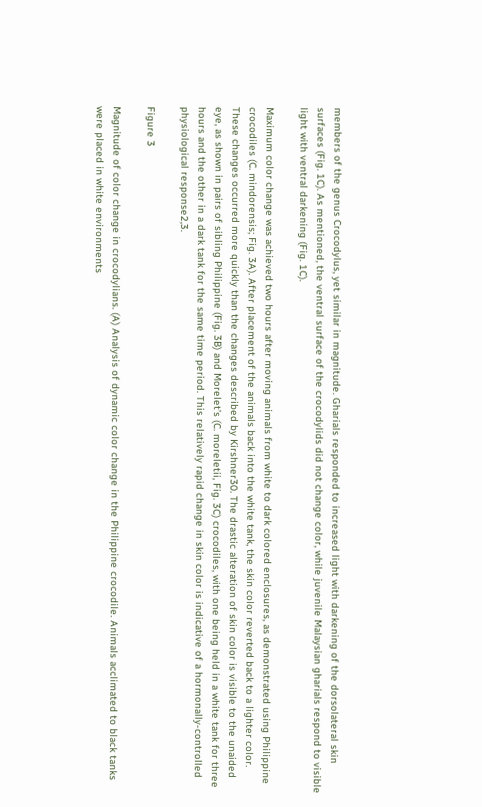members of the genus Crocodylus, yet similar in magnitude. Gharials responded to increased light with darkening of the dorsolateral skin surfaces (Fig. 1C). As mentioned, the ventral surface of the crocodylids did not change color, while juvenile Malaysian gharials respond to visible light with ventral darkening (Fig. 1C).

Maximum color change was achieved two hours after moving animals from white to dark colored enclosures, as demonstrated using Philippine crocodiles (C. mindorensis; Fig. 3A). After placement of the animals back into the white tank, the skin color reverted back to a lighter color. These changes occurred more quickly than the changes described by Kirshner30. The drastic alteration of skin color is visible to the unaided eye, as shown in pairs of sibling Philippine (Fig. 3B) and Morelet’s (C. moreletii, Fig. 3C) crocodiles, with one being held in a white tank for three hours and the other in a dark tank for the same time period. This relatively rapid change in skin color is indicative of a hormonally-controlled physiological response2,3.

Figure 3

Magnitude of color change in crocodylians. (A) Analysis of dynamic color change in the Philippine crocodile. Animals acclimated to black tanks were placed in white environments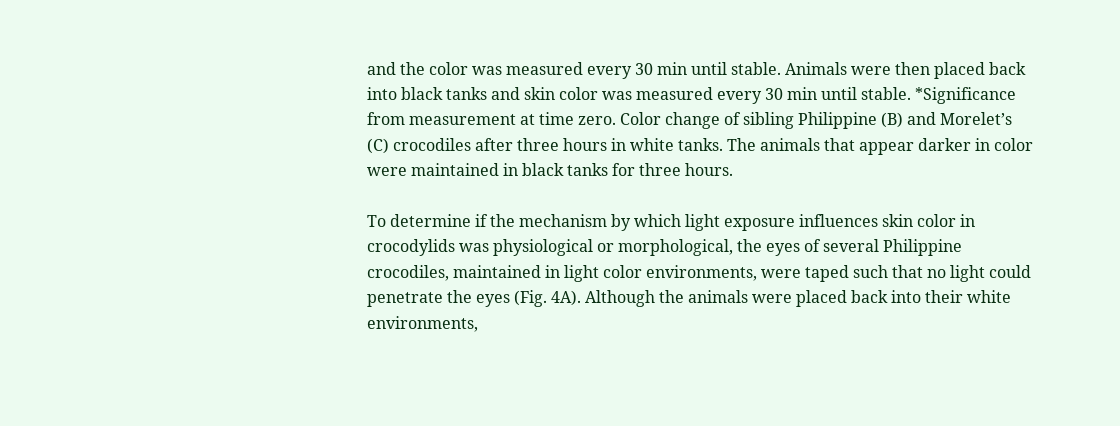and the color was measured every 30 min until stable. Animals were then placed back into black tanks and skin color was measured every 30 min until stable. *Significance from measurement at time zero. Color change of sibling Philippine (B) and Morelet’s (C) crocodiles after three hours in white tanks. The animals that appear darker in color were maintained in black tanks for three hours.

To determine if the mechanism by which light exposure influences skin color in crocodylids was physiological or morphological, the eyes of several Philippine crocodiles, maintained in light color environments, were taped such that no light could penetrate the eyes (Fig. 4A). Although the animals were placed back into their white environments,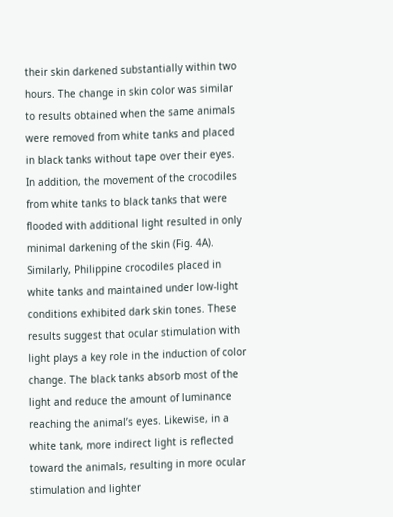their skin darkened substantially within two hours. The change in skin color was similar to results obtained when the same animals were removed from white tanks and placed in black tanks without tape over their eyes. In addition, the movement of the crocodiles from white tanks to black tanks that were flooded with additional light resulted in only minimal darkening of the skin (Fig. 4A). Similarly, Philippine crocodiles placed in white tanks and maintained under low-light conditions exhibited dark skin tones. These results suggest that ocular stimulation with light plays a key role in the induction of color change. The black tanks absorb most of the light and reduce the amount of luminance reaching the animal’s eyes. Likewise, in a white tank, more indirect light is reflected toward the animals, resulting in more ocular stimulation and lighter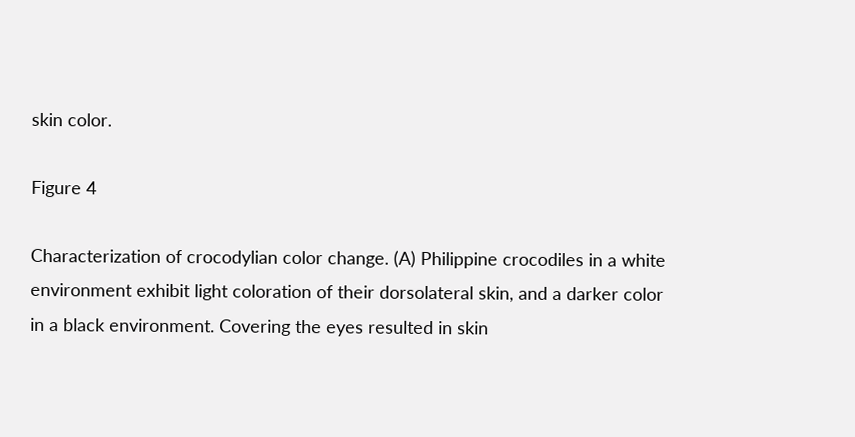skin color.

Figure 4

Characterization of crocodylian color change. (A) Philippine crocodiles in a white environment exhibit light coloration of their dorsolateral skin, and a darker color in a black environment. Covering the eyes resulted in skin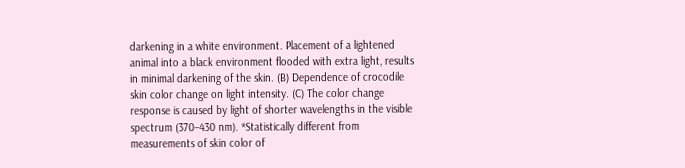darkening in a white environment. Placement of a lightened animal into a black environment flooded with extra light, results in minimal darkening of the skin. (B) Dependence of crocodile skin color change on light intensity. (C) The color change response is caused by light of shorter wavelengths in the visible spectrum (370–430 nm). *Statistically different from measurements of skin color of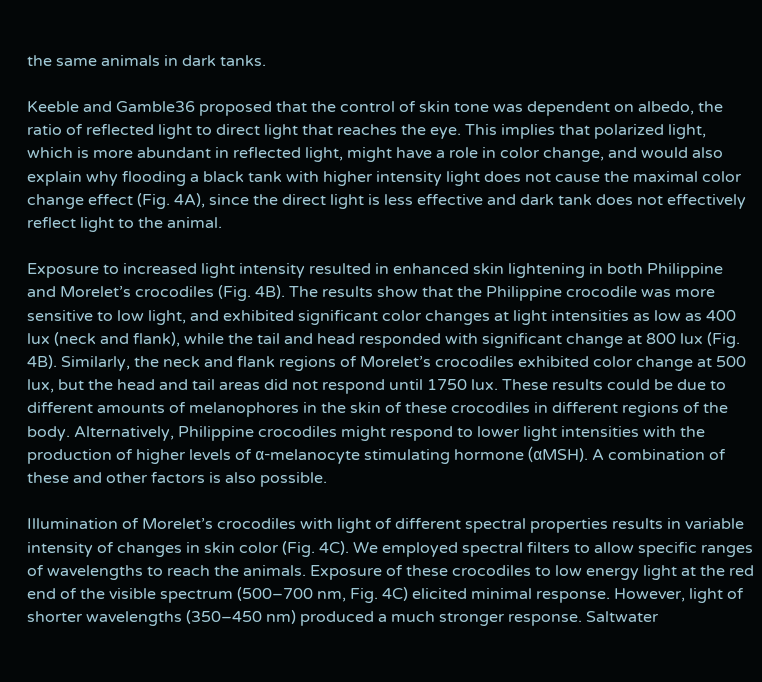the same animals in dark tanks.

Keeble and Gamble36 proposed that the control of skin tone was dependent on albedo, the ratio of reflected light to direct light that reaches the eye. This implies that polarized light, which is more abundant in reflected light, might have a role in color change, and would also explain why flooding a black tank with higher intensity light does not cause the maximal color change effect (Fig. 4A), since the direct light is less effective and dark tank does not effectively reflect light to the animal.

Exposure to increased light intensity resulted in enhanced skin lightening in both Philippine and Morelet’s crocodiles (Fig. 4B). The results show that the Philippine crocodile was more sensitive to low light, and exhibited significant color changes at light intensities as low as 400 lux (neck and flank), while the tail and head responded with significant change at 800 lux (Fig. 4B). Similarly, the neck and flank regions of Morelet’s crocodiles exhibited color change at 500 lux, but the head and tail areas did not respond until 1750 lux. These results could be due to different amounts of melanophores in the skin of these crocodiles in different regions of the body. Alternatively, Philippine crocodiles might respond to lower light intensities with the production of higher levels of α-melanocyte stimulating hormone (αMSH). A combination of these and other factors is also possible.

Illumination of Morelet’s crocodiles with light of different spectral properties results in variable intensity of changes in skin color (Fig. 4C). We employed spectral filters to allow specific ranges of wavelengths to reach the animals. Exposure of these crocodiles to low energy light at the red end of the visible spectrum (500–700 nm, Fig. 4C) elicited minimal response. However, light of shorter wavelengths (350–450 nm) produced a much stronger response. Saltwater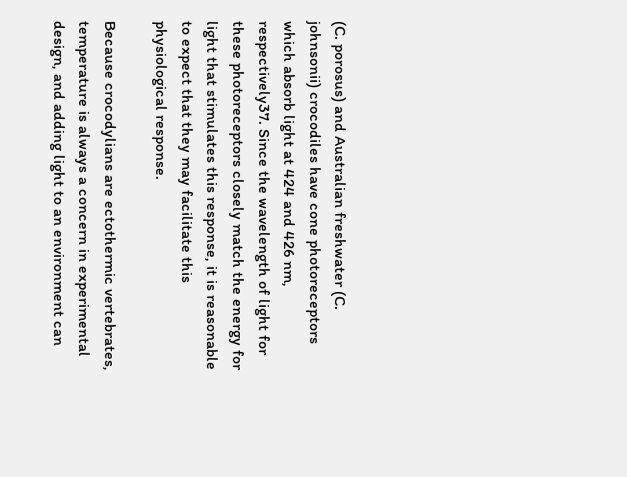(C. porosus) and Australian freshwater (C. johnsonii) crocodiles have cone photoreceptors which absorb light at 424 and 426 nm, respectively37. Since the wavelength of light for these photoreceptors closely match the energy for light that stimulates this response, it is reasonable to expect that they may facilitate this physiological response.

Because crocodylians are ectothermic vertebrates, temperature is always a concern in experimental design, and adding light to an environment can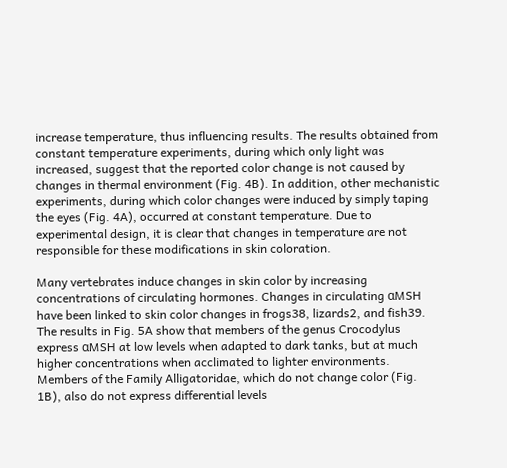increase temperature, thus influencing results. The results obtained from constant temperature experiments, during which only light was increased, suggest that the reported color change is not caused by changes in thermal environment (Fig. 4B). In addition, other mechanistic experiments, during which color changes were induced by simply taping the eyes (Fig. 4A), occurred at constant temperature. Due to experimental design, it is clear that changes in temperature are not responsible for these modifications in skin coloration.

Many vertebrates induce changes in skin color by increasing concentrations of circulating hormones. Changes in circulating αMSH have been linked to skin color changes in frogs38, lizards2, and fish39. The results in Fig. 5A show that members of the genus Crocodylus express αMSH at low levels when adapted to dark tanks, but at much higher concentrations when acclimated to lighter environments. Members of the Family Alligatoridae, which do not change color (Fig. 1B), also do not express differential levels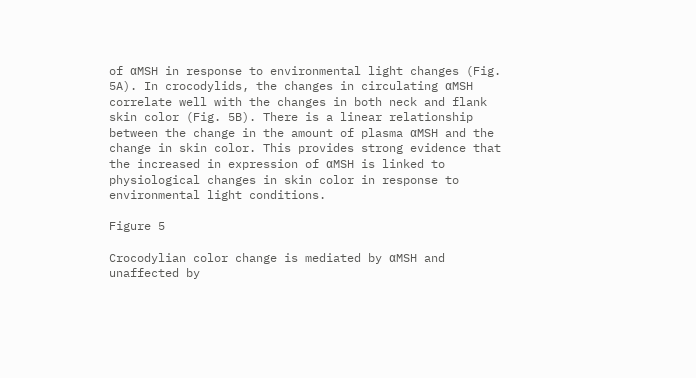of αMSH in response to environmental light changes (Fig. 5A). In crocodylids, the changes in circulating αMSH correlate well with the changes in both neck and flank skin color (Fig. 5B). There is a linear relationship between the change in the amount of plasma αMSH and the change in skin color. This provides strong evidence that the increased in expression of αMSH is linked to physiological changes in skin color in response to environmental light conditions.

Figure 5

Crocodylian color change is mediated by αMSH and unaffected by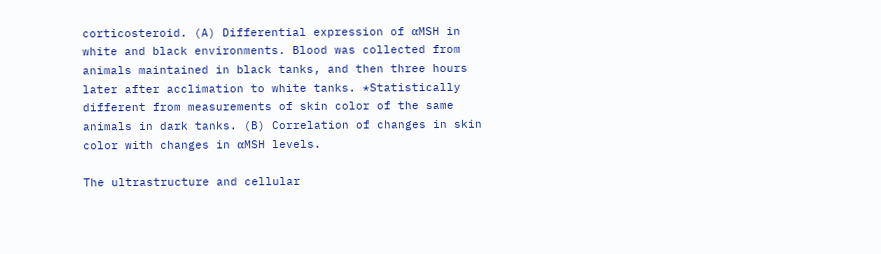corticosteroid. (A) Differential expression of αMSH in white and black environments. Blood was collected from animals maintained in black tanks, and then three hours later after acclimation to white tanks. *Statistically different from measurements of skin color of the same animals in dark tanks. (B) Correlation of changes in skin color with changes in αMSH levels.

The ultrastructure and cellular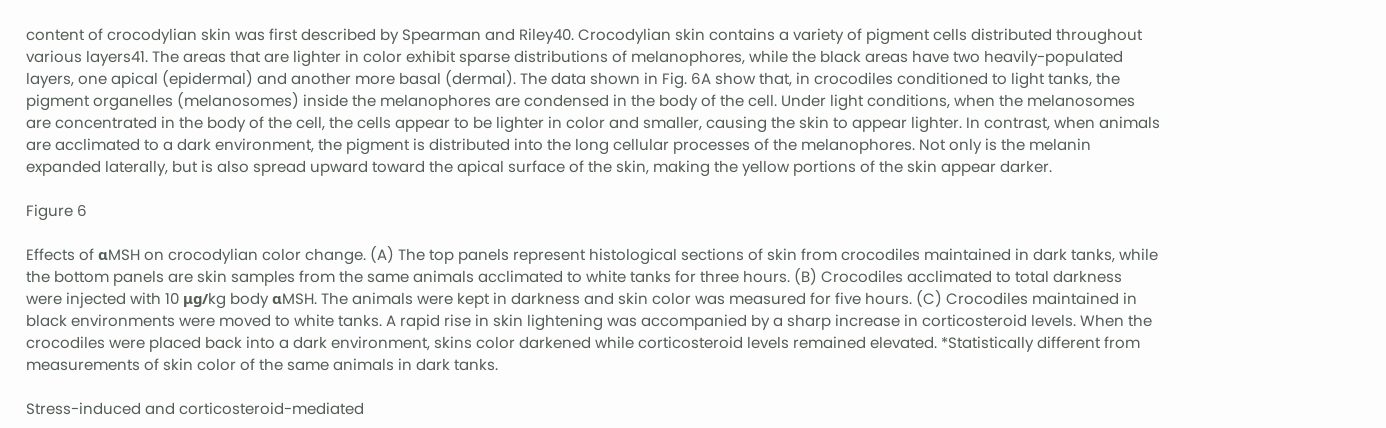content of crocodylian skin was first described by Spearman and Riley40. Crocodylian skin contains a variety of pigment cells distributed throughout various layers41. The areas that are lighter in color exhibit sparse distributions of melanophores, while the black areas have two heavily-populated layers, one apical (epidermal) and another more basal (dermal). The data shown in Fig. 6A show that, in crocodiles conditioned to light tanks, the pigment organelles (melanosomes) inside the melanophores are condensed in the body of the cell. Under light conditions, when the melanosomes are concentrated in the body of the cell, the cells appear to be lighter in color and smaller, causing the skin to appear lighter. In contrast, when animals are acclimated to a dark environment, the pigment is distributed into the long cellular processes of the melanophores. Not only is the melanin expanded laterally, but is also spread upward toward the apical surface of the skin, making the yellow portions of the skin appear darker.

Figure 6

Effects of αMSH on crocodylian color change. (A) The top panels represent histological sections of skin from crocodiles maintained in dark tanks, while the bottom panels are skin samples from the same animals acclimated to white tanks for three hours. (B) Crocodiles acclimated to total darkness were injected with 10 μg/kg body αMSH. The animals were kept in darkness and skin color was measured for five hours. (C) Crocodiles maintained in black environments were moved to white tanks. A rapid rise in skin lightening was accompanied by a sharp increase in corticosteroid levels. When the crocodiles were placed back into a dark environment, skins color darkened while corticosteroid levels remained elevated. *Statistically different from measurements of skin color of the same animals in dark tanks.

Stress-induced and corticosteroid-mediated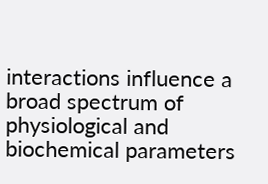interactions influence a broad spectrum of physiological and biochemical parameters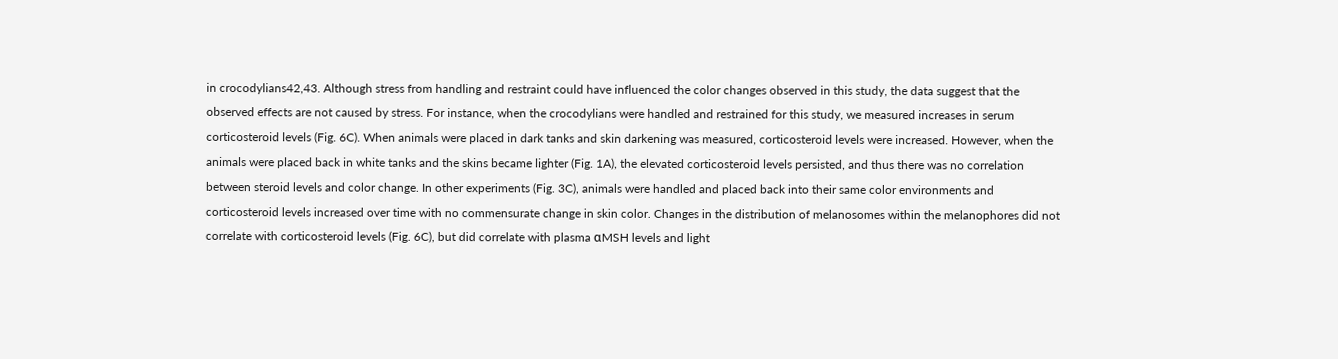in crocodylians42,43. Although stress from handling and restraint could have influenced the color changes observed in this study, the data suggest that the observed effects are not caused by stress. For instance, when the crocodylians were handled and restrained for this study, we measured increases in serum corticosteroid levels (Fig. 6C). When animals were placed in dark tanks and skin darkening was measured, corticosteroid levels were increased. However, when the animals were placed back in white tanks and the skins became lighter (Fig. 1A), the elevated corticosteroid levels persisted, and thus there was no correlation between steroid levels and color change. In other experiments (Fig. 3C), animals were handled and placed back into their same color environments and corticosteroid levels increased over time with no commensurate change in skin color. Changes in the distribution of melanosomes within the melanophores did not correlate with corticosteroid levels (Fig. 6C), but did correlate with plasma αMSH levels and light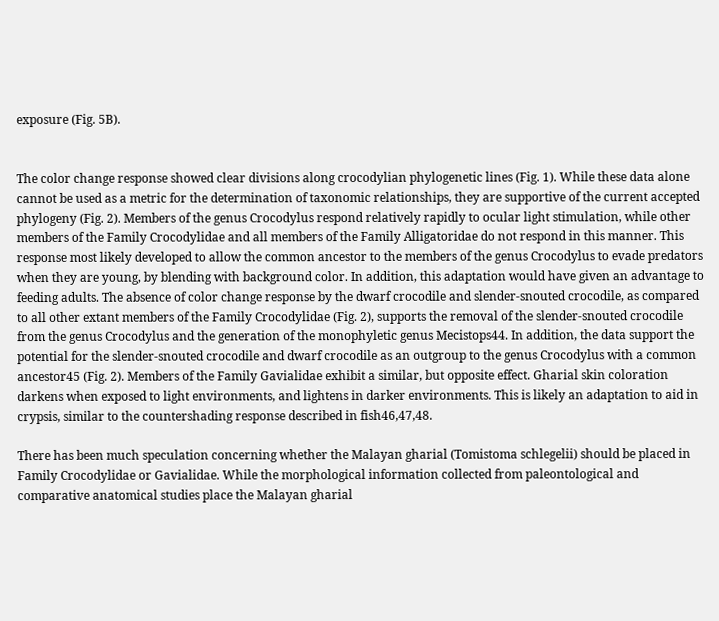exposure (Fig. 5B).


The color change response showed clear divisions along crocodylian phylogenetic lines (Fig. 1). While these data alone cannot be used as a metric for the determination of taxonomic relationships, they are supportive of the current accepted phylogeny (Fig. 2). Members of the genus Crocodylus respond relatively rapidly to ocular light stimulation, while other members of the Family Crocodylidae and all members of the Family Alligatoridae do not respond in this manner. This response most likely developed to allow the common ancestor to the members of the genus Crocodylus to evade predators when they are young, by blending with background color. In addition, this adaptation would have given an advantage to feeding adults. The absence of color change response by the dwarf crocodile and slender-snouted crocodile, as compared to all other extant members of the Family Crocodylidae (Fig. 2), supports the removal of the slender-snouted crocodile from the genus Crocodylus and the generation of the monophyletic genus Mecistops44. In addition, the data support the potential for the slender-snouted crocodile and dwarf crocodile as an outgroup to the genus Crocodylus with a common ancestor45 (Fig. 2). Members of the Family Gavialidae exhibit a similar, but opposite effect. Gharial skin coloration darkens when exposed to light environments, and lightens in darker environments. This is likely an adaptation to aid in crypsis, similar to the countershading response described in fish46,47,48.

There has been much speculation concerning whether the Malayan gharial (Tomistoma schlegelii) should be placed in Family Crocodylidae or Gavialidae. While the morphological information collected from paleontological and comparative anatomical studies place the Malayan gharial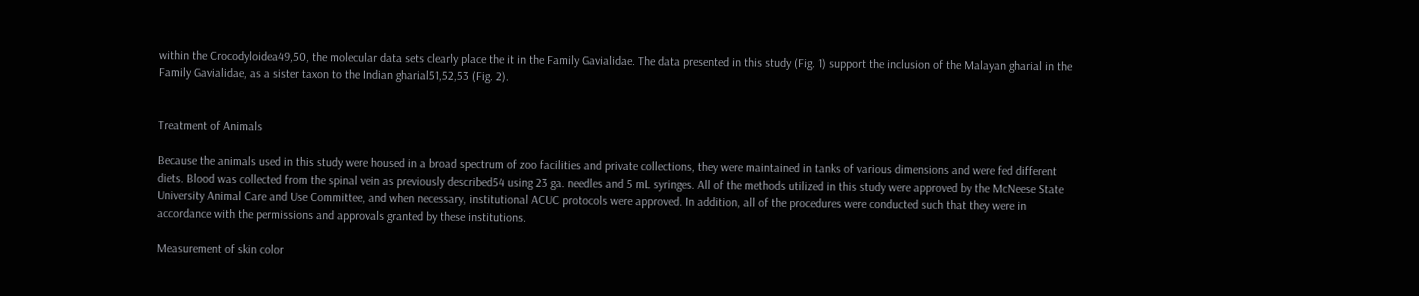within the Crocodyloidea49,50, the molecular data sets clearly place the it in the Family Gavialidae. The data presented in this study (Fig. 1) support the inclusion of the Malayan gharial in the Family Gavialidae, as a sister taxon to the Indian gharial51,52,53 (Fig. 2).


Treatment of Animals

Because the animals used in this study were housed in a broad spectrum of zoo facilities and private collections, they were maintained in tanks of various dimensions and were fed different diets. Blood was collected from the spinal vein as previously described54 using 23 ga. needles and 5 mL syringes. All of the methods utilized in this study were approved by the McNeese State University Animal Care and Use Committee, and when necessary, institutional ACUC protocols were approved. In addition, all of the procedures were conducted such that they were in accordance with the permissions and approvals granted by these institutions.

Measurement of skin color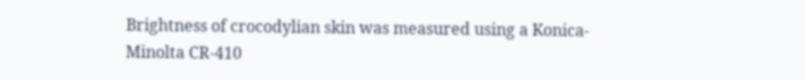Brightness of crocodylian skin was measured using a Konica-Minolta CR-410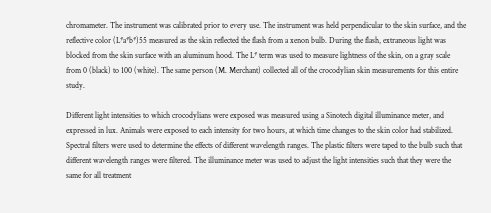chromameter. The instrument was calibrated prior to every use. The instrument was held perpendicular to the skin surface, and the reflective color (L*a*b*)55 measured as the skin reflected the flash from a xenon bulb. During the flash, extraneous light was blocked from the skin surface with an aluminum hood. The L* term was used to measure lightness of the skin, on a gray scale from 0 (black) to 100 (white). The same person (M. Merchant) collected all of the crocodylian skin measurements for this entire study.

Different light intensities to which crocodylians were exposed was measured using a Sinotech digital illuminance meter, and expressed in lux. Animals were exposed to each intensity for two hours, at which time changes to the skin color had stabilized. Spectral filters were used to determine the effects of different wavelength ranges. The plastic filters were taped to the bulb such that different wavelength ranges were filtered. The illuminance meter was used to adjust the light intensities such that they were the same for all treatment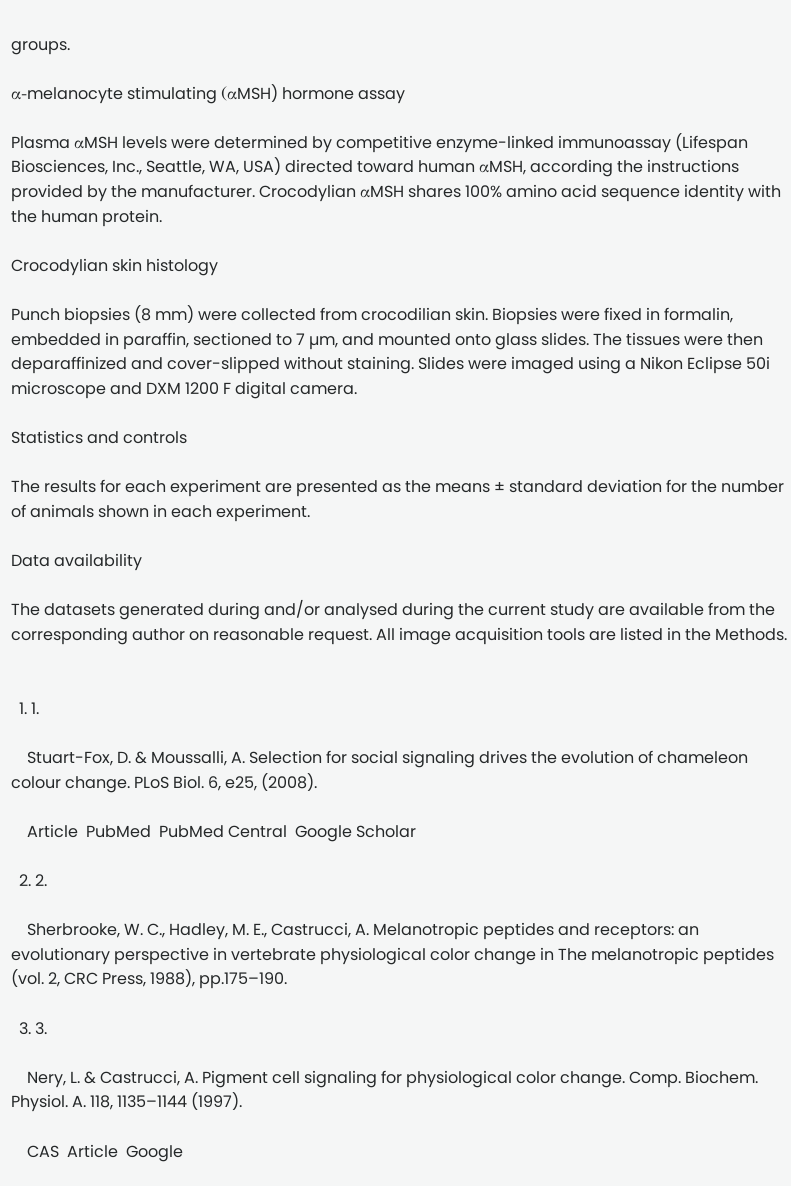groups.

α-melanocyte stimulating (αMSH) hormone assay

Plasma αMSH levels were determined by competitive enzyme-linked immunoassay (Lifespan Biosciences, Inc., Seattle, WA, USA) directed toward human αMSH, according the instructions provided by the manufacturer. Crocodylian αMSH shares 100% amino acid sequence identity with the human protein.

Crocodylian skin histology

Punch biopsies (8 mm) were collected from crocodilian skin. Biopsies were fixed in formalin, embedded in paraffin, sectioned to 7 µm, and mounted onto glass slides. The tissues were then deparaffinized and cover-slipped without staining. Slides were imaged using a Nikon Eclipse 50i microscope and DXM 1200 F digital camera.

Statistics and controls

The results for each experiment are presented as the means ± standard deviation for the number of animals shown in each experiment.

Data availability

The datasets generated during and/or analysed during the current study are available from the corresponding author on reasonable request. All image acquisition tools are listed in the Methods.


  1. 1.

    Stuart-Fox, D. & Moussalli, A. Selection for social signaling drives the evolution of chameleon colour change. PLoS Biol. 6, e25, (2008).

    Article  PubMed  PubMed Central  Google Scholar

  2. 2.

    Sherbrooke, W. C., Hadley, M. E., Castrucci, A. Melanotropic peptides and receptors: an evolutionary perspective in vertebrate physiological color change in The melanotropic peptides (vol. 2, CRC Press, 1988), pp.175–190.

  3. 3.

    Nery, L. & Castrucci, A. Pigment cell signaling for physiological color change. Comp. Biochem. Physiol. A. 118, 1135–1144 (1997).

    CAS  Article  Google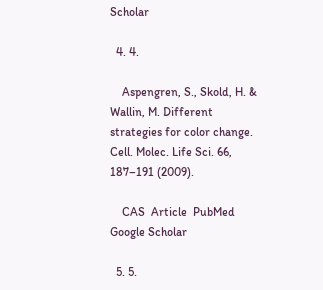Scholar

  4. 4.

    Aspengren, S., Skold, H. & Wallin, M. Different strategies for color change. Cell. Molec. Life Sci. 66, 187–191 (2009).

    CAS  Article  PubMed  Google Scholar

  5. 5.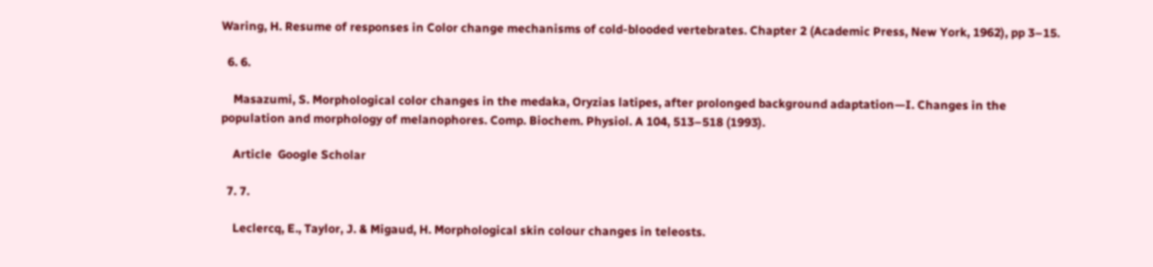Waring, H. Resume of responses in Color change mechanisms of cold-blooded vertebrates. Chapter 2 (Academic Press, New York, 1962), pp 3–15.

  6. 6.

    Masazumi, S. Morphological color changes in the medaka, Oryzias latipes, after prolonged background adaptation—I. Changes in the population and morphology of melanophores. Comp. Biochem. Physiol. A 104, 513–518 (1993).

    Article  Google Scholar

  7. 7.

    Leclercq, E., Taylor, J. & Migaud, H. Morphological skin colour changes in teleosts.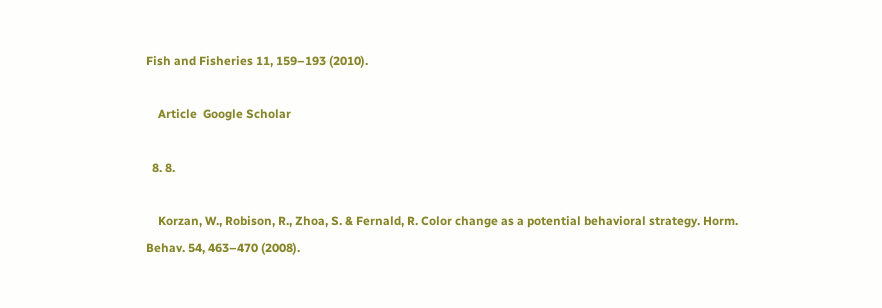Fish and Fisheries 11, 159–193 (2010).

    Article  Google Scholar

  8. 8.

    Korzan, W., Robison, R., Zhoa, S. & Fernald, R. Color change as a potential behavioral strategy. Horm. Behav. 54, 463–470 (2008).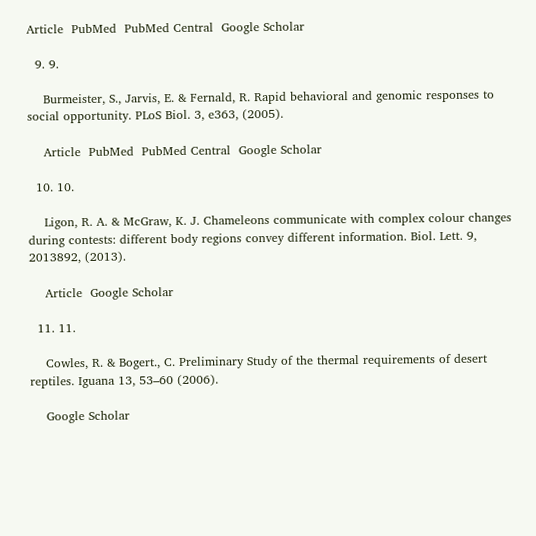Article  PubMed  PubMed Central  Google Scholar

  9. 9.

    Burmeister, S., Jarvis, E. & Fernald, R. Rapid behavioral and genomic responses to social opportunity. PLoS Biol. 3, e363, (2005).

    Article  PubMed  PubMed Central  Google Scholar

  10. 10.

    Ligon, R. A. & McGraw, K. J. Chameleons communicate with complex colour changes during contests: different body regions convey different information. Biol. Lett. 9, 2013892, (2013).

    Article  Google Scholar

  11. 11.

    Cowles, R. & Bogert., C. Preliminary Study of the thermal requirements of desert reptiles. Iguana 13, 53–60 (2006).

    Google Scholar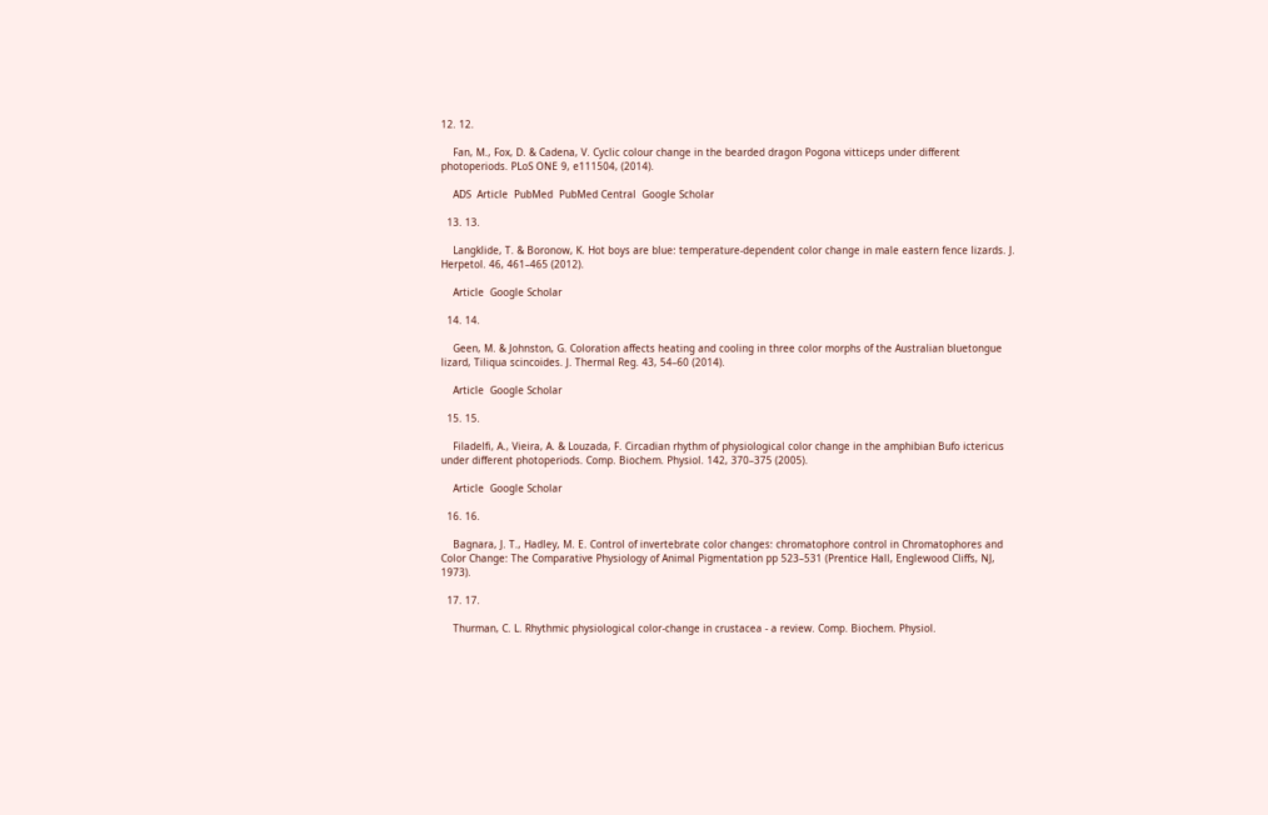12. 12.

    Fan, M., Fox, D. & Cadena, V. Cyclic colour change in the bearded dragon Pogona vitticeps under different photoperiods. PLoS ONE 9, e111504, (2014).

    ADS  Article  PubMed  PubMed Central  Google Scholar

  13. 13.

    Langklide, T. & Boronow, K. Hot boys are blue: temperature-dependent color change in male eastern fence lizards. J. Herpetol. 46, 461–465 (2012).

    Article  Google Scholar

  14. 14.

    Geen, M. & Johnston, G. Coloration affects heating and cooling in three color morphs of the Australian bluetongue lizard, Tiliqua scincoides. J. Thermal Reg. 43, 54–60 (2014).

    Article  Google Scholar

  15. 15.

    Filadelfi, A., Vieira, A. & Louzada, F. Circadian rhythm of physiological color change in the amphibian Bufo ictericus under different photoperiods. Comp. Biochem. Physiol. 142, 370–375 (2005).

    Article  Google Scholar

  16. 16.

    Bagnara, J. T., Hadley, M. E. Control of invertebrate color changes: chromatophore control in Chromatophores and Color Change: The Comparative Physiology of Animal Pigmentation pp 523–531 (Prentice Hall, Englewood Cliffs, NJ, 1973).

  17. 17.

    Thurman, C. L. Rhythmic physiological color-change in crustacea - a review. Comp. Biochem. Physiol.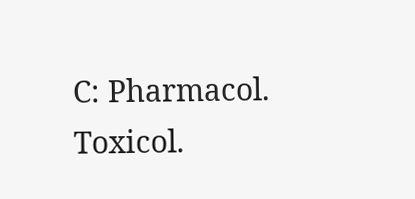C: Pharmacol. Toxicol.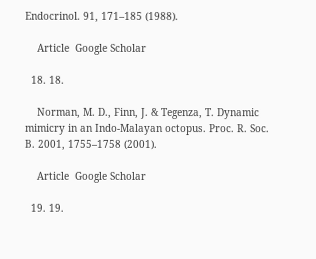Endocrinol. 91, 171–185 (1988).

    Article  Google Scholar

  18. 18.

    Norman, M. D., Finn, J. & Tegenza, T. Dynamic mimicry in an Indo-Malayan octopus. Proc. R. Soc. B. 2001, 1755–1758 (2001).

    Article  Google Scholar

  19. 19.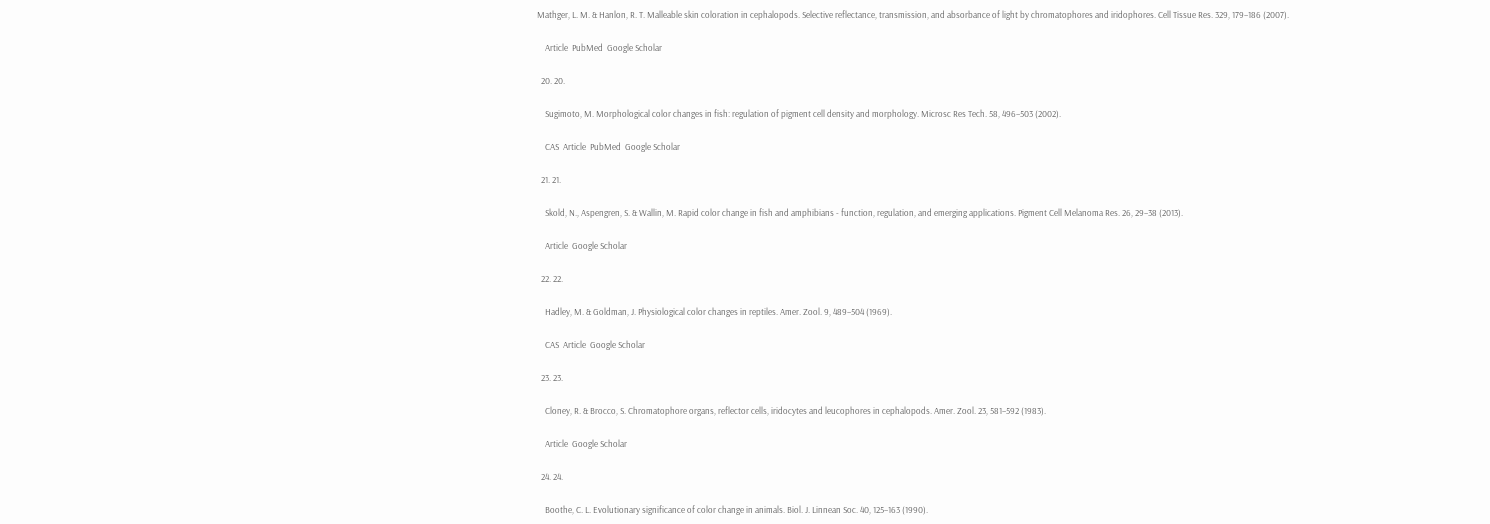Mathger, L. M. & Hanlon, R. T. Malleable skin coloration in cephalopods. Selective reflectance, transmission, and absorbance of light by chromatophores and iridophores. Cell Tissue Res. 329, 179–186 (2007).

    Article  PubMed  Google Scholar

  20. 20.

    Sugimoto, M. Morphological color changes in fish: regulation of pigment cell density and morphology. Microsc Res Tech. 58, 496–503 (2002).

    CAS  Article  PubMed  Google Scholar

  21. 21.

    Skold, N., Aspengren, S. & Wallin, M. Rapid color change in fish and amphibians - function, regulation, and emerging applications. Pigment Cell Melanoma Res. 26, 29–38 (2013).

    Article  Google Scholar

  22. 22.

    Hadley, M. & Goldman, J. Physiological color changes in reptiles. Amer. Zool. 9, 489–504 (1969).

    CAS  Article  Google Scholar

  23. 23.

    Cloney, R. & Brocco, S. Chromatophore organs, reflector cells, iridocytes and leucophores in cephalopods. Amer. Zool. 23, 581–592 (1983).

    Article  Google Scholar

  24. 24.

    Boothe, C. L. Evolutionary significance of color change in animals. Biol. J. Linnean Soc. 40, 125–163 (1990).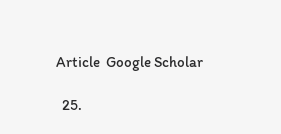Article  Google Scholar

  25.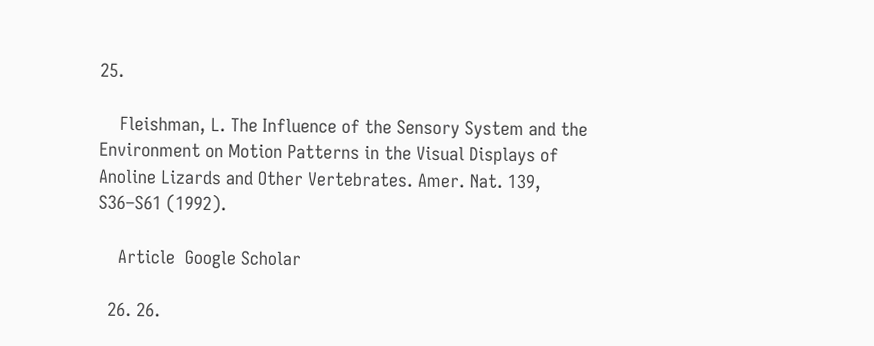25.

    Fleishman, L. The Influence of the Sensory System and the Environment on Motion Patterns in the Visual Displays of Anoline Lizards and Other Vertebrates. Amer. Nat. 139, S36–S61 (1992).

    Article  Google Scholar

  26. 26.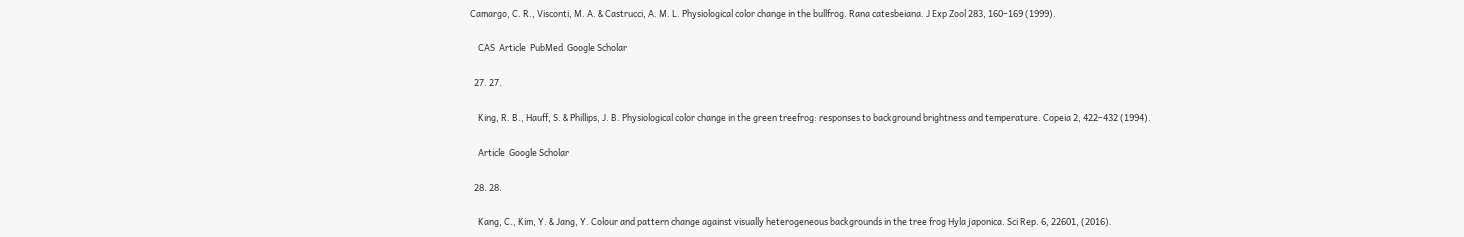Camargo, C. R., Visconti, M. A. & Castrucci, A. M. L. Physiological color change in the bullfrog. Rana catesbeiana. J Exp Zool 283, 160–169 (1999).

    CAS  Article  PubMed  Google Scholar

  27. 27.

    King, R. B., Hauff, S. & Phillips, J. B. Physiological color change in the green treefrog: responses to background brightness and temperature. Copeia 2, 422–432 (1994).

    Article  Google Scholar

  28. 28.

    Kang, C., Kim, Y. & Jang, Y. Colour and pattern change against visually heterogeneous backgrounds in the tree frog Hyla japonica. Sci Rep. 6, 22601, (2016).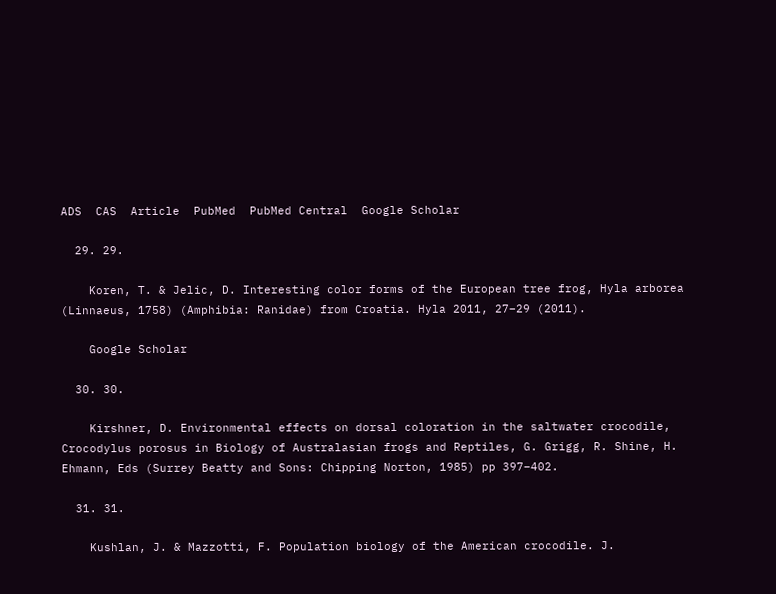ADS  CAS  Article  PubMed  PubMed Central  Google Scholar

  29. 29.

    Koren, T. & Jelic, D. Interesting color forms of the European tree frog, Hyla arborea (Linnaeus, 1758) (Amphibia: Ranidae) from Croatia. Hyla 2011, 27–29 (2011).

    Google Scholar

  30. 30.

    Kirshner, D. Environmental effects on dorsal coloration in the saltwater crocodile, Crocodylus porosus in Biology of Australasian frogs and Reptiles, G. Grigg, R. Shine, H. Ehmann, Eds (Surrey Beatty and Sons: Chipping Norton, 1985) pp 397–402.

  31. 31.

    Kushlan, J. & Mazzotti, F. Population biology of the American crocodile. J.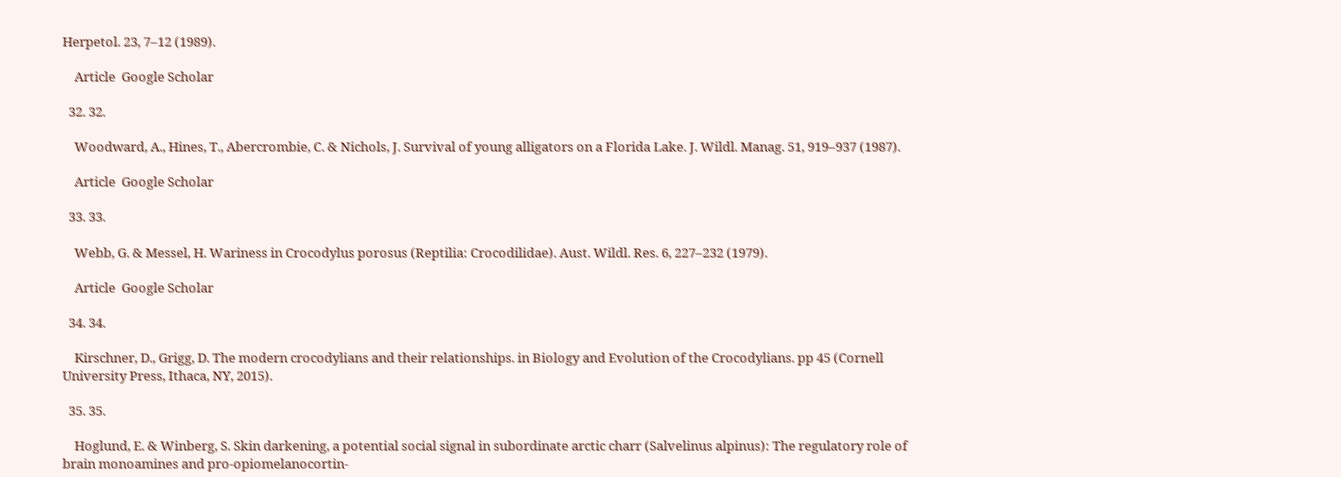Herpetol. 23, 7–12 (1989).

    Article  Google Scholar

  32. 32.

    Woodward, A., Hines, T., Abercrombie, C. & Nichols, J. Survival of young alligators on a Florida Lake. J. Wildl. Manag. 51, 919–937 (1987).

    Article  Google Scholar

  33. 33.

    Webb, G. & Messel, H. Wariness in Crocodylus porosus (Reptilia: Crocodilidae). Aust. Wildl. Res. 6, 227–232 (1979).

    Article  Google Scholar

  34. 34.

    Kirschner, D., Grigg, D. The modern crocodylians and their relationships. in Biology and Evolution of the Crocodylians. pp 45 (Cornell University Press, Ithaca, NY, 2015).

  35. 35.

    Hoglund, E. & Winberg, S. Skin darkening, a potential social signal in subordinate arctic charr (Salvelinus alpinus): The regulatory role of brain monoamines and pro-opiomelanocortin-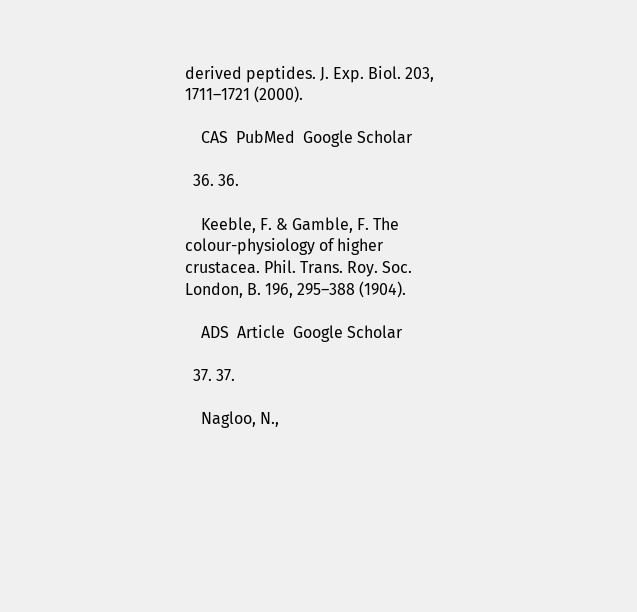derived peptides. J. Exp. Biol. 203, 1711–1721 (2000).

    CAS  PubMed  Google Scholar

  36. 36.

    Keeble, F. & Gamble, F. The colour-physiology of higher crustacea. Phil. Trans. Roy. Soc. London, B. 196, 295–388 (1904).

    ADS  Article  Google Scholar

  37. 37.

    Nagloo, N.,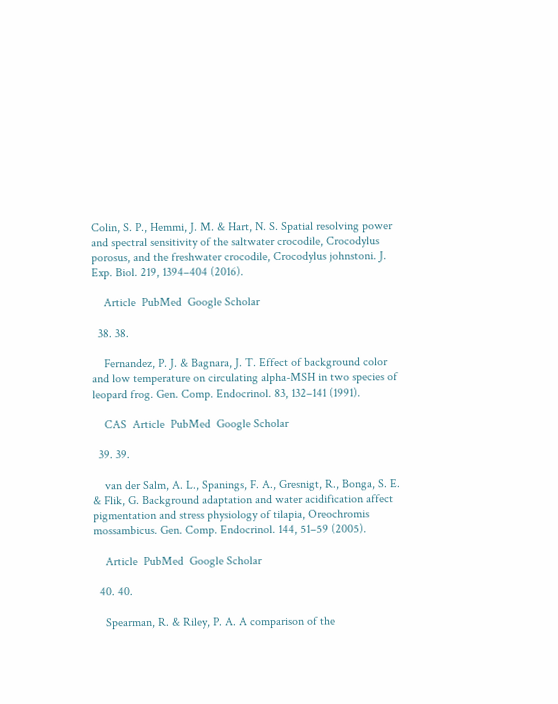Colin, S. P., Hemmi, J. M. & Hart, N. S. Spatial resolving power and spectral sensitivity of the saltwater crocodile, Crocodylus porosus, and the freshwater crocodile, Crocodylus johnstoni. J. Exp. Biol. 219, 1394–404 (2016).

    Article  PubMed  Google Scholar

  38. 38.

    Fernandez, P. J. & Bagnara, J. T. Effect of background color and low temperature on circulating alpha-MSH in two species of leopard frog. Gen. Comp. Endocrinol. 83, 132–141 (1991).

    CAS  Article  PubMed  Google Scholar

  39. 39.

    van der Salm, A. L., Spanings, F. A., Gresnigt, R., Bonga, S. E. & Flik, G. Background adaptation and water acidification affect pigmentation and stress physiology of tilapia, Oreochromis mossambicus. Gen. Comp. Endocrinol. 144, 51–59 (2005).

    Article  PubMed  Google Scholar

  40. 40.

    Spearman, R. & Riley, P. A. A comparison of the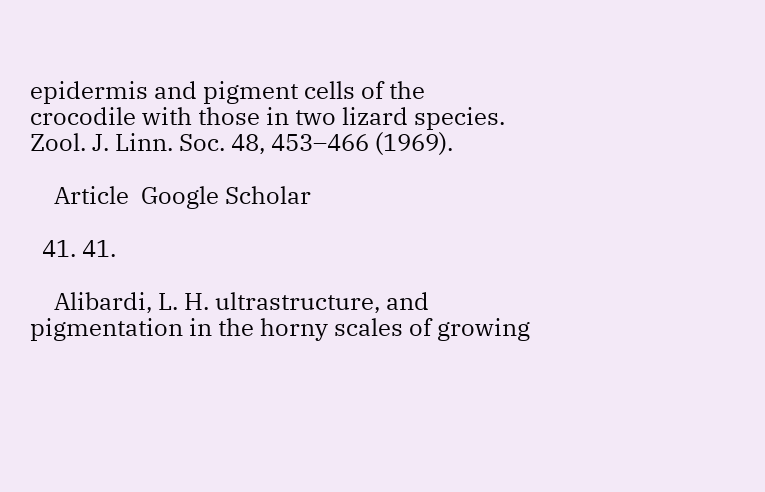epidermis and pigment cells of the crocodile with those in two lizard species. Zool. J. Linn. Soc. 48, 453–466 (1969).

    Article  Google Scholar

  41. 41.

    Alibardi, L. H. ultrastructure, and pigmentation in the horny scales of growing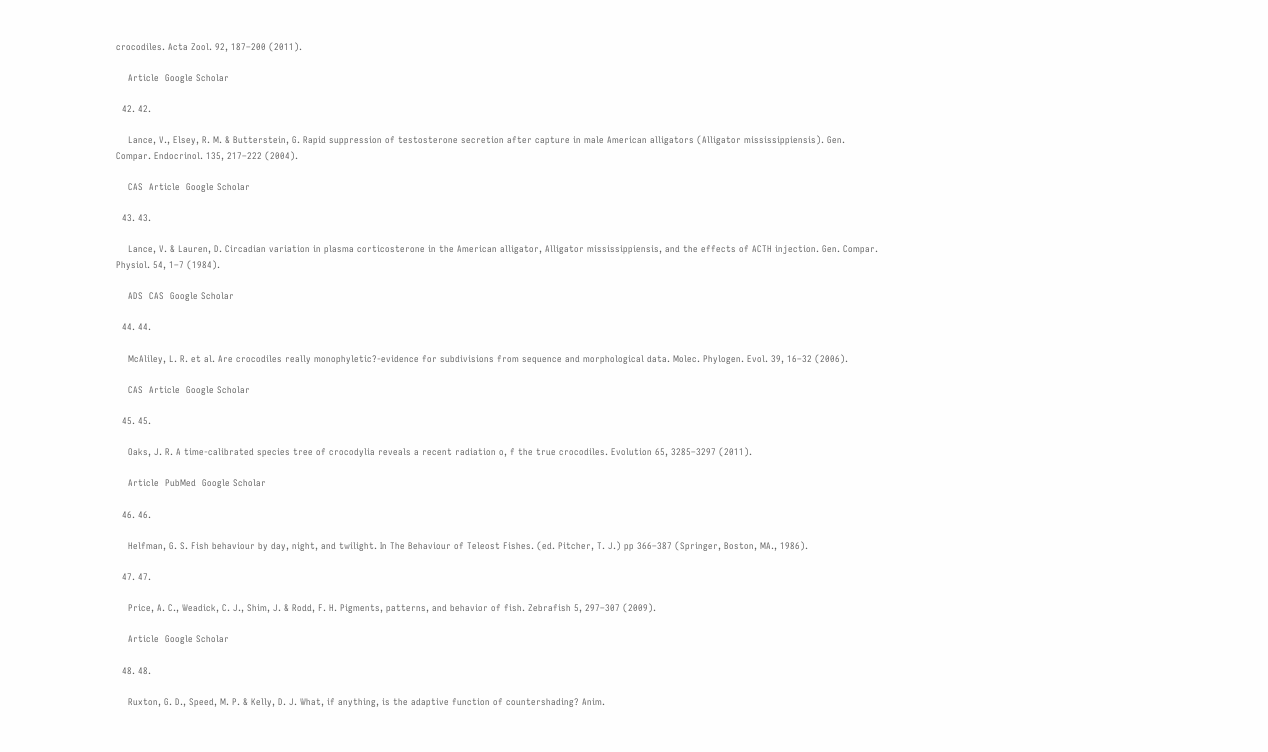crocodiles. Acta Zool. 92, 187–200 (2011).

    Article  Google Scholar

  42. 42.

    Lance, V., Elsey, R. M. & Butterstein, G. Rapid suppression of testosterone secretion after capture in male American alligators (Alligator mississippiensis). Gen. Compar. Endocrinol. 135, 217–222 (2004).

    CAS  Article  Google Scholar

  43. 43.

    Lance, V. & Lauren, D. Circadian variation in plasma corticosterone in the American alligator, Alligator mississippiensis, and the effects of ACTH injection. Gen. Compar. Physiol. 54, 1–7 (1984).

    ADS  CAS  Google Scholar

  44. 44.

    McAliley, L. R. et al. Are crocodiles really monophyletic?-evidence for subdivisions from sequence and morphological data. Molec. Phylogen. Evol. 39, 16–32 (2006).

    CAS  Article  Google Scholar

  45. 45.

    Oaks, J. R. A time-calibrated species tree of crocodylia reveals a recent radiation o, f the true crocodiles. Evolution 65, 3285–3297 (2011).

    Article  PubMed  Google Scholar

  46. 46.

    Helfman, G. S. Fish behaviour by day, night, and twilight. In The Behaviour of Teleost Fishes. (ed. Pitcher, T. J.) pp 366–387 (Springer, Boston, MA., 1986).

  47. 47.

    Price, A. C., Weadick, C. J., Shim, J. & Rodd, F. H. Pigments, patterns, and behavior of fish. Zebrafish 5, 297–307 (2009).

    Article  Google Scholar

  48. 48.

    Ruxton, G. D., Speed, M. P. & Kelly, D. J. What, if anything, is the adaptive function of countershading? Anim.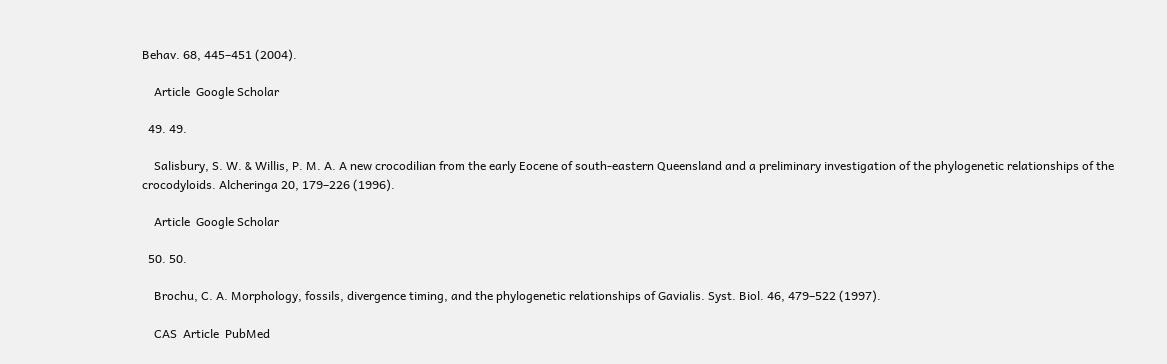Behav. 68, 445–451 (2004).

    Article  Google Scholar

  49. 49.

    Salisbury, S. W. & Willis, P. M. A. A new crocodilian from the early Eocene of south-eastern Queensland and a preliminary investigation of the phylogenetic relationships of the crocodyloids. Alcheringa 20, 179–226 (1996).

    Article  Google Scholar

  50. 50.

    Brochu, C. A. Morphology, fossils, divergence timing, and the phylogenetic relationships of Gavialis. Syst. Biol. 46, 479–522 (1997).

    CAS  Article  PubMed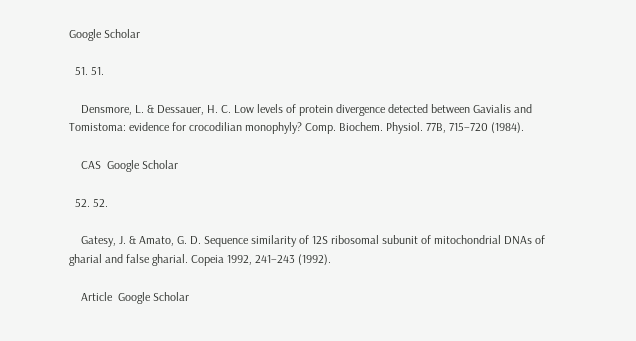Google Scholar

  51. 51.

    Densmore, L. & Dessauer, H. C. Low levels of protein divergence detected between Gavialis and Tomistoma: evidence for crocodilian monophyly? Comp. Biochem. Physiol. 77B, 715–720 (1984).

    CAS  Google Scholar

  52. 52.

    Gatesy, J. & Amato, G. D. Sequence similarity of 12S ribosomal subunit of mitochondrial DNAs of gharial and false gharial. Copeia 1992, 241–243 (1992).

    Article  Google Scholar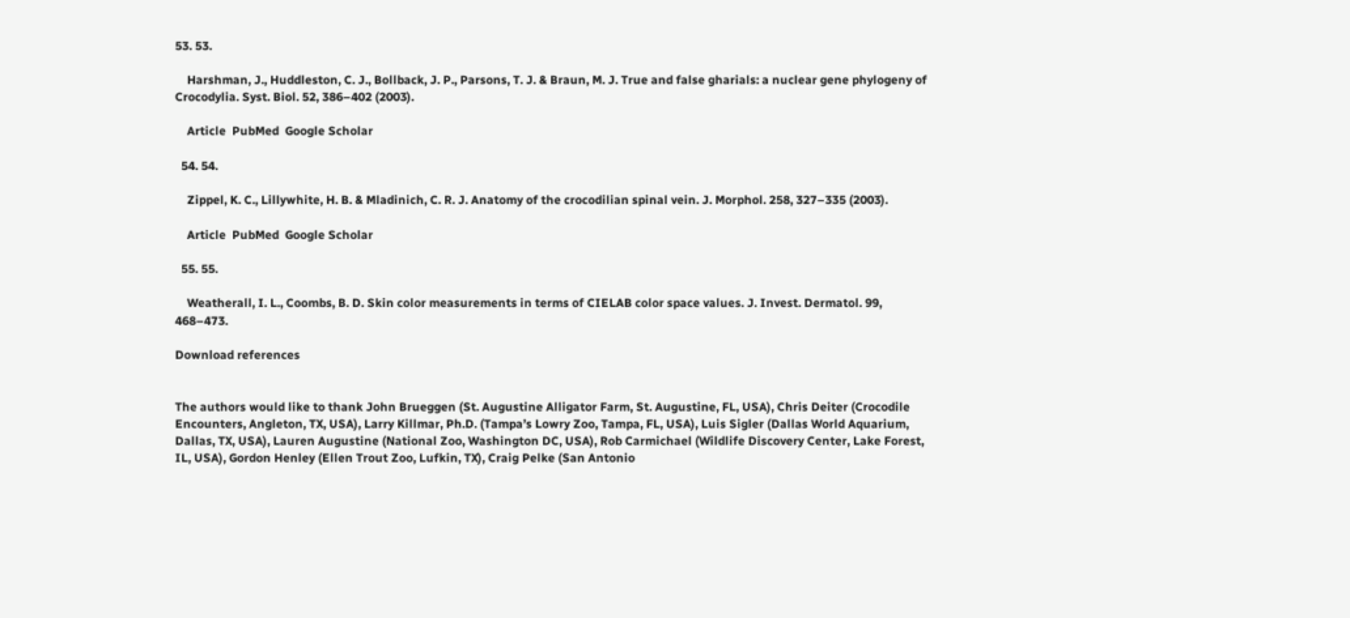53. 53.

    Harshman, J., Huddleston, C. J., Bollback, J. P., Parsons, T. J. & Braun, M. J. True and false gharials: a nuclear gene phylogeny of Crocodylia. Syst. Biol. 52, 386–402 (2003).

    Article  PubMed  Google Scholar

  54. 54.

    Zippel, K. C., Lillywhite, H. B. & Mladinich, C. R. J. Anatomy of the crocodilian spinal vein. J. Morphol. 258, 327–335 (2003).

    Article  PubMed  Google Scholar

  55. 55.

    Weatherall, I. L., Coombs, B. D. Skin color measurements in terms of CIELAB color space values. J. Invest. Dermatol. 99, 468–473.

Download references


The authors would like to thank John Brueggen (St. Augustine Alligator Farm, St. Augustine, FL, USA), Chris Deiter (Crocodile Encounters, Angleton, TX, USA), Larry Killmar, Ph.D. (Tampa’s Lowry Zoo, Tampa, FL, USA), Luis Sigler (Dallas World Aquarium, Dallas, TX, USA), Lauren Augustine (National Zoo, Washington DC, USA), Rob Carmichael (Wildlife Discovery Center, Lake Forest, IL, USA), Gordon Henley (Ellen Trout Zoo, Lufkin, TX), Craig Pelke (San Antonio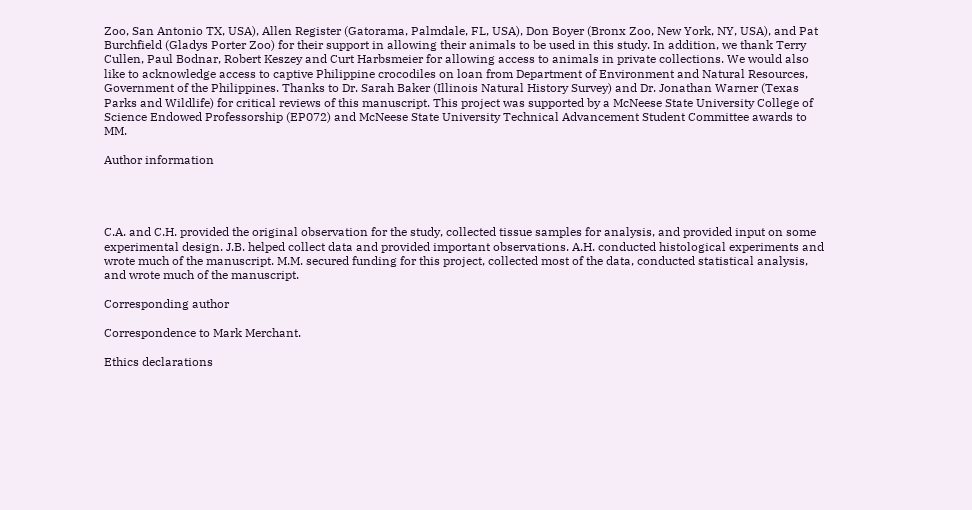Zoo, San Antonio TX, USA), Allen Register (Gatorama, Palmdale, FL, USA), Don Boyer (Bronx Zoo, New York, NY, USA), and Pat Burchfield (Gladys Porter Zoo) for their support in allowing their animals to be used in this study. In addition, we thank Terry Cullen, Paul Bodnar, Robert Keszey and Curt Harbsmeier for allowing access to animals in private collections. We would also like to acknowledge access to captive Philippine crocodiles on loan from Department of Environment and Natural Resources, Government of the Philippines. Thanks to Dr. Sarah Baker (Illinois Natural History Survey) and Dr. Jonathan Warner (Texas Parks and Wildlife) for critical reviews of this manuscript. This project was supported by a McNeese State University College of Science Endowed Professorship (EP072) and McNeese State University Technical Advancement Student Committee awards to MM.

Author information




C.A. and C.H. provided the original observation for the study, collected tissue samples for analysis, and provided input on some experimental design. J.B. helped collect data and provided important observations. A.H. conducted histological experiments and wrote much of the manuscript. M.M. secured funding for this project, collected most of the data, conducted statistical analysis, and wrote much of the manuscript.

Corresponding author

Correspondence to Mark Merchant.

Ethics declarations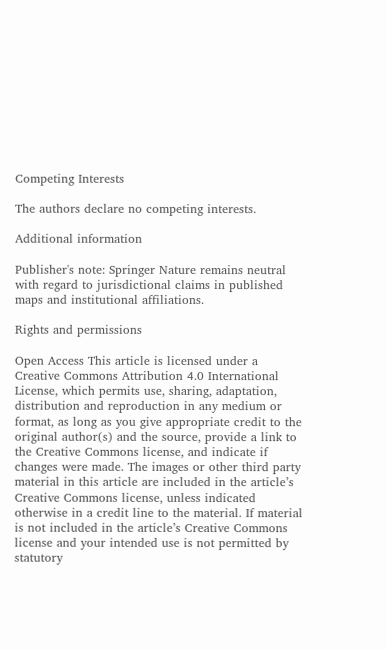Competing Interests

The authors declare no competing interests.

Additional information

Publisher's note: Springer Nature remains neutral with regard to jurisdictional claims in published maps and institutional affiliations.

Rights and permissions

Open Access This article is licensed under a Creative Commons Attribution 4.0 International License, which permits use, sharing, adaptation, distribution and reproduction in any medium or format, as long as you give appropriate credit to the original author(s) and the source, provide a link to the Creative Commons license, and indicate if changes were made. The images or other third party material in this article are included in the article’s Creative Commons license, unless indicated otherwise in a credit line to the material. If material is not included in the article’s Creative Commons license and your intended use is not permitted by statutory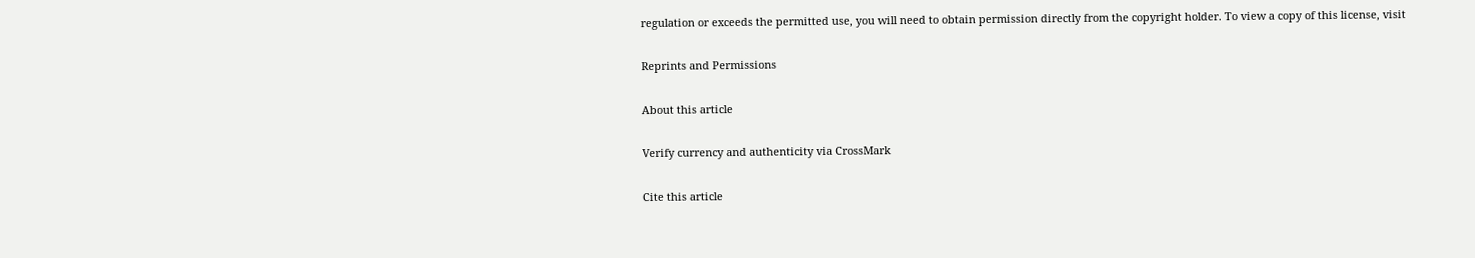regulation or exceeds the permitted use, you will need to obtain permission directly from the copyright holder. To view a copy of this license, visit

Reprints and Permissions

About this article

Verify currency and authenticity via CrossMark

Cite this article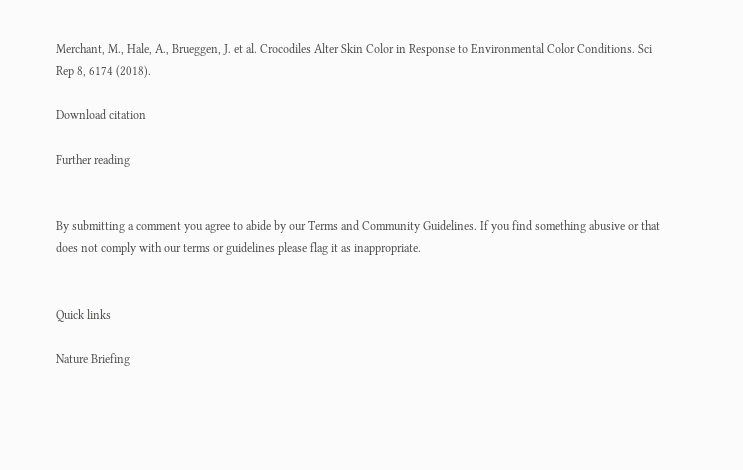Merchant, M., Hale, A., Brueggen, J. et al. Crocodiles Alter Skin Color in Response to Environmental Color Conditions. Sci Rep 8, 6174 (2018).

Download citation

Further reading


By submitting a comment you agree to abide by our Terms and Community Guidelines. If you find something abusive or that does not comply with our terms or guidelines please flag it as inappropriate.


Quick links

Nature Briefing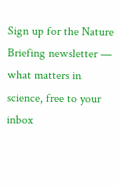Sign up for the Nature Briefing newsletter — what matters in science, free to your inbox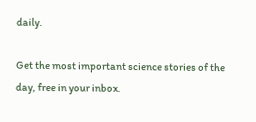daily.

Get the most important science stories of the day, free in your inbox.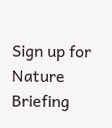Sign up for Nature Briefing